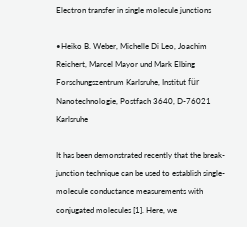Electron transfer in single molecule junctions

•Heiko B. Weber, Michelle Di Leo, Joachim Reichert, Marcel Mayor und Mark Elbing
Forschungszentrum Karlsruhe, Institut für Nanotechnologie, Postfach 3640, D-76021 Karlsruhe

It has been demonstrated recently that the break-junction technique can be used to establish single-molecule conductance measurements with conjugated molecules [1]. Here, we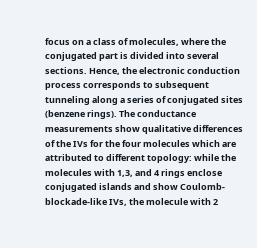focus on a class of molecules, where the conjugated part is divided into several sections. Hence, the electronic conduction process corresponds to subsequent tunneling along a series of conjugated sites (benzene rings). The conductance measurements show qualitative differences of the IVs for the four molecules which are attributed to different topology: while the molecules with 1,3, and 4 rings enclose conjugated islands and show Coulomb-blockade-like IVs, the molecule with 2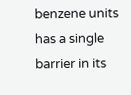benzene units has a single barrier in its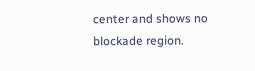center and shows no blockade region.